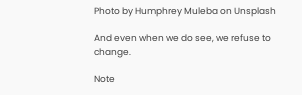Photo by Humphrey Muleba on Unsplash

And even when we do see, we refuse to change.

Note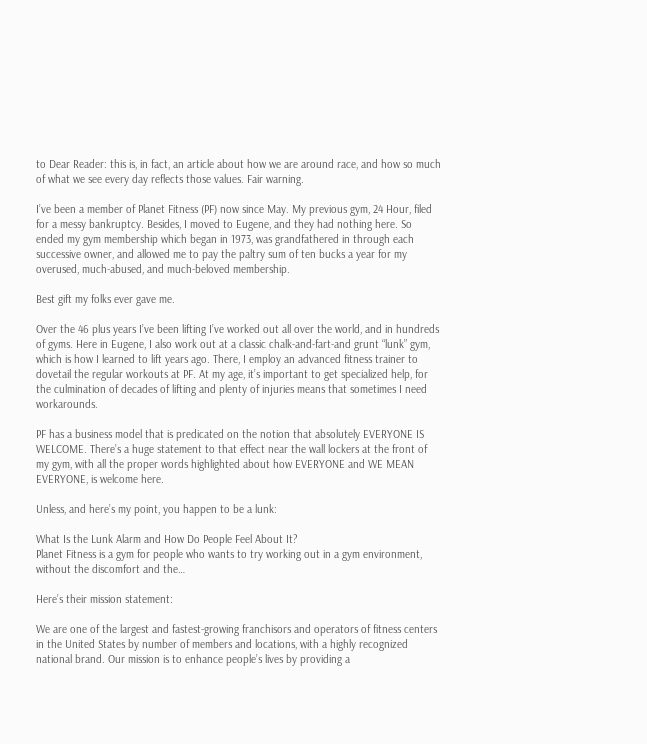to Dear Reader: this is, in fact, an article about how we are around race, and how so much of what we see every day reflects those values. Fair warning.

I’ve been a member of Planet Fitness (PF) now since May. My previous gym, 24 Hour, filed for a messy bankruptcy. Besides, I moved to Eugene, and they had nothing here. So ended my gym membership which began in 1973, was grandfathered in through each successive owner, and allowed me to pay the paltry sum of ten bucks a year for my overused, much-abused, and much-beloved membership.

Best gift my folks ever gave me.

Over the 46 plus years I’ve been lifting I’ve worked out all over the world, and in hundreds of gyms. Here in Eugene, I also work out at a classic chalk-and-fart-and grunt “lunk” gym, which is how I learned to lift years ago. There, I employ an advanced fitness trainer to dovetail the regular workouts at PF. At my age, it’s important to get specialized help, for the culmination of decades of lifting and plenty of injuries means that sometimes I need workarounds.

PF has a business model that is predicated on the notion that absolutely EVERYONE IS WELCOME. There’s a huge statement to that effect near the wall lockers at the front of my gym, with all the proper words highlighted about how EVERYONE and WE MEAN EVERYONE, is welcome here.

Unless, and here’s my point, you happen to be a lunk:

What Is the Lunk Alarm and How Do People Feel About It?
Planet Fitness is a gym for people who wants to try working out in a gym environment, without the discomfort and the…

Here’s their mission statement:

We are one of the largest and fastest-growing franchisors and operators of fitness centers in the United States by number of members and locations, with a highly recognized national brand. Our mission is to enhance people’s lives by providing a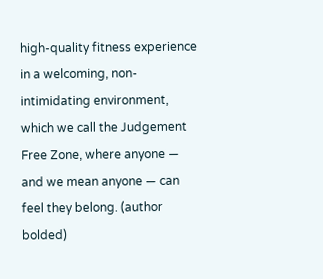high-quality fitness experience in a welcoming, non-intimidating environment, which we call the Judgement Free Zone, where anyone — and we mean anyone — can feel they belong. (author bolded)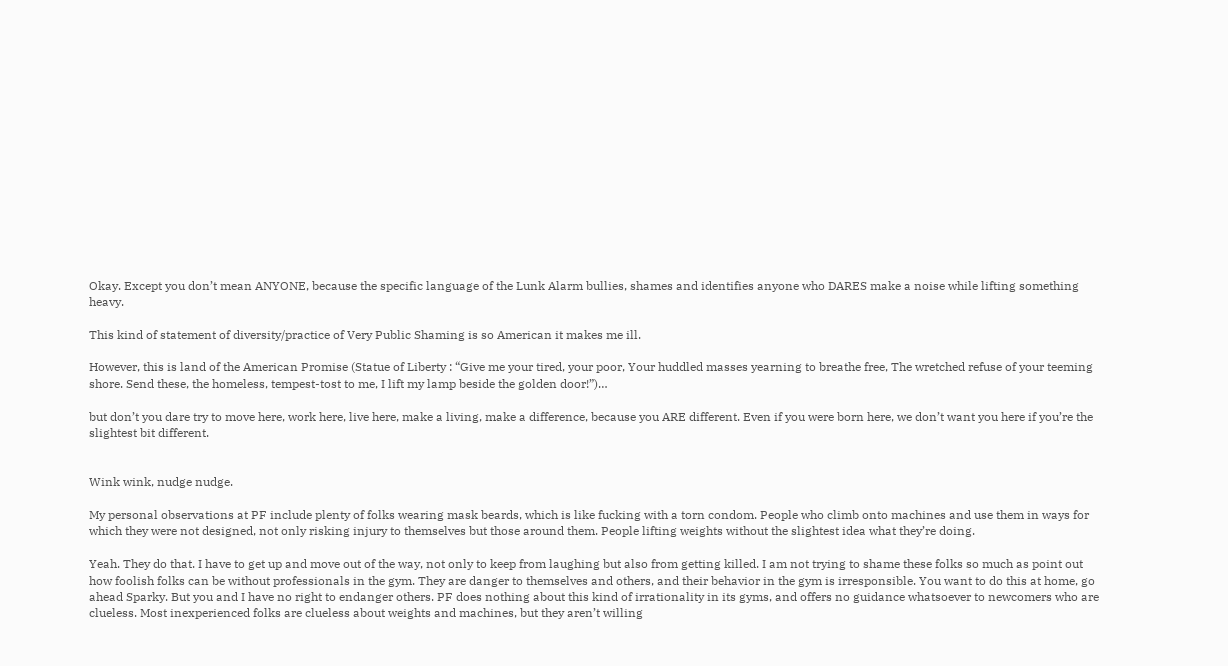Okay. Except you don’t mean ANYONE, because the specific language of the Lunk Alarm bullies, shames and identifies anyone who DARES make a noise while lifting something heavy.

This kind of statement of diversity/practice of Very Public Shaming is so American it makes me ill.

However, this is land of the American Promise (Statue of Liberty : “Give me your tired, your poor, Your huddled masses yearning to breathe free, The wretched refuse of your teeming shore. Send these, the homeless, tempest-tost to me, I lift my lamp beside the golden door!”)…

but don’t you dare try to move here, work here, live here, make a living, make a difference, because you ARE different. Even if you were born here, we don’t want you here if you’re the slightest bit different.


Wink wink, nudge nudge.

My personal observations at PF include plenty of folks wearing mask beards, which is like fucking with a torn condom. People who climb onto machines and use them in ways for which they were not designed, not only risking injury to themselves but those around them. People lifting weights without the slightest idea what they’re doing.

Yeah. They do that. I have to get up and move out of the way, not only to keep from laughing but also from getting killed. I am not trying to shame these folks so much as point out how foolish folks can be without professionals in the gym. They are danger to themselves and others, and their behavior in the gym is irresponsible. You want to do this at home, go ahead Sparky. But you and I have no right to endanger others. PF does nothing about this kind of irrationality in its gyms, and offers no guidance whatsoever to newcomers who are clueless. Most inexperienced folks are clueless about weights and machines, but they aren’t willing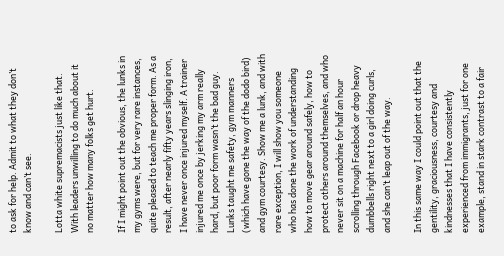to ask for help. Admit to what they don’t know and can’t see.

Lotta white supremacists just like that. With leaders unwilling to do much about it no matter how many folks get hurt.

If I might point out the obvious, the lunks in my gyms were, but for very rare instances, quite pleased to teach me proper form. As a result, after nearly fifty years slinging iron, I have never once injured myself. A trainer injured me once by jerking my arm really hard, but poor form wasn’t the bad guy. Lunks taught me safety, gym manners (which have gone the way of the dodo bird) and gym courtesy. Show me a lunk, and with rare exception, I will show you someone who has done the work of understanding how to move gear around safely, how to protect others around themselves, and who never sit on a machine for half an hour scrolling through Facebook or drop heavy dumbbells right next to a girl doing curls, and she can’t leap out of the way.

In this same way I could point out that the gentility, graciousness, courtesy and kindnesses that I have consistently experienced from immigrants, just for one example, stand in stark contrast to a fair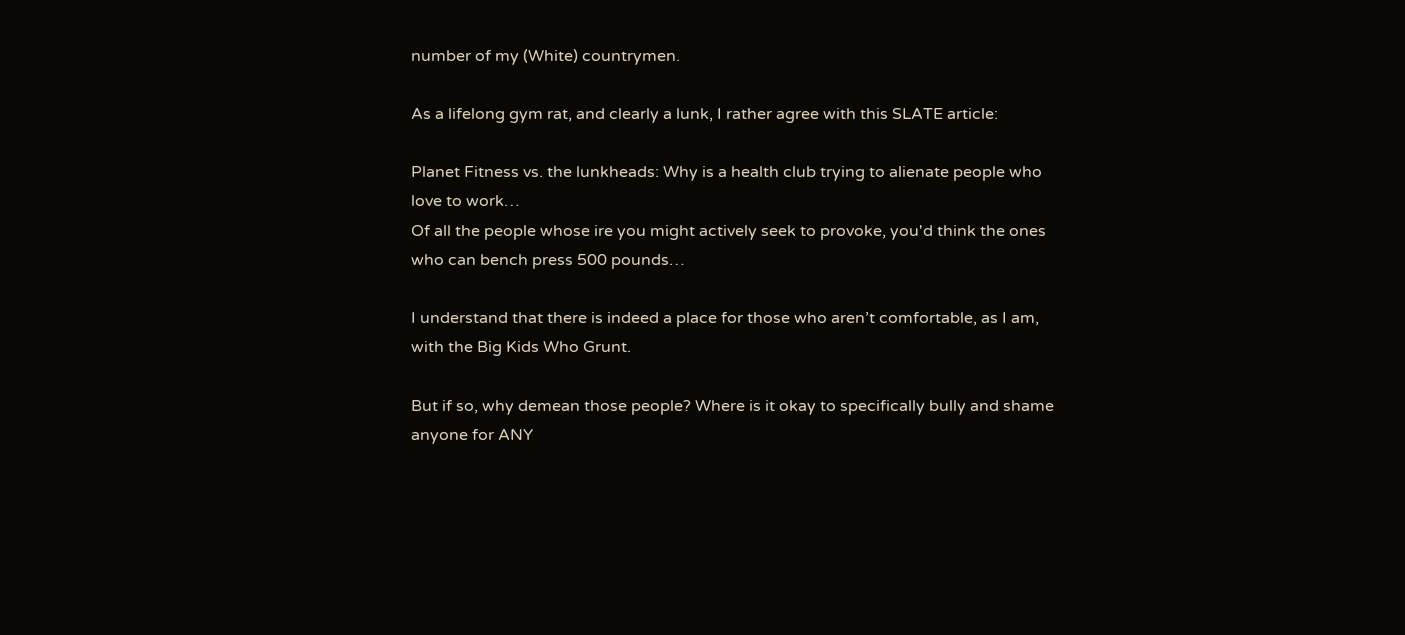number of my (White) countrymen.

As a lifelong gym rat, and clearly a lunk, I rather agree with this SLATE article:

Planet Fitness vs. the lunkheads: Why is a health club trying to alienate people who love to work…
Of all the people whose ire you might actively seek to provoke, you'd think the ones who can bench press 500 pounds…

I understand that there is indeed a place for those who aren’t comfortable, as I am, with the Big Kids Who Grunt.

But if so, why demean those people? Where is it okay to specifically bully and shame anyone for ANY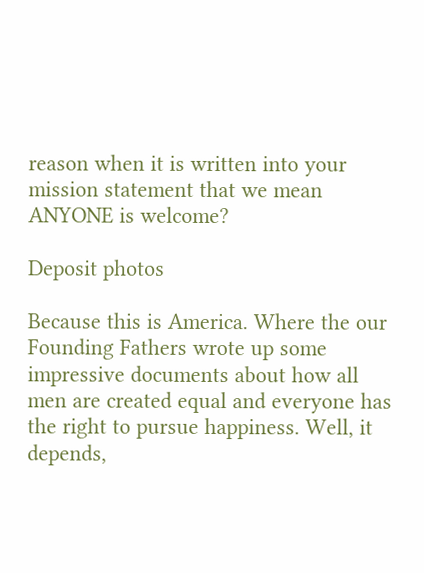reason when it is written into your mission statement that we mean ANYONE is welcome?

Deposit photos

Because this is America. Where the our Founding Fathers wrote up some impressive documents about how all men are created equal and everyone has the right to pursue happiness. Well, it depends,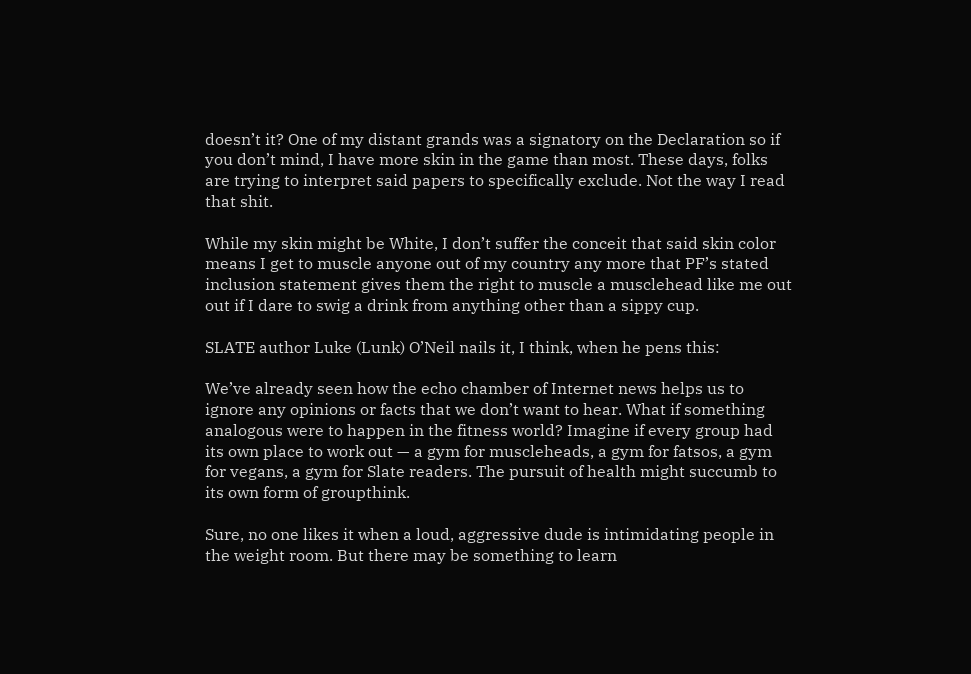doesn’t it? One of my distant grands was a signatory on the Declaration so if you don’t mind, I have more skin in the game than most. These days, folks are trying to interpret said papers to specifically exclude. Not the way I read that shit.

While my skin might be White, I don’t suffer the conceit that said skin color means I get to muscle anyone out of my country any more that PF’s stated inclusion statement gives them the right to muscle a musclehead like me out out if I dare to swig a drink from anything other than a sippy cup.

SLATE author Luke (Lunk) O’Neil nails it, I think, when he pens this:

We’ve already seen how the echo chamber of Internet news helps us to ignore any opinions or facts that we don’t want to hear. What if something analogous were to happen in the fitness world? Imagine if every group had its own place to work out — a gym for muscleheads, a gym for fatsos, a gym for vegans, a gym for Slate readers. The pursuit of health might succumb to its own form of groupthink.

Sure, no one likes it when a loud, aggressive dude is intimidating people in the weight room. But there may be something to learn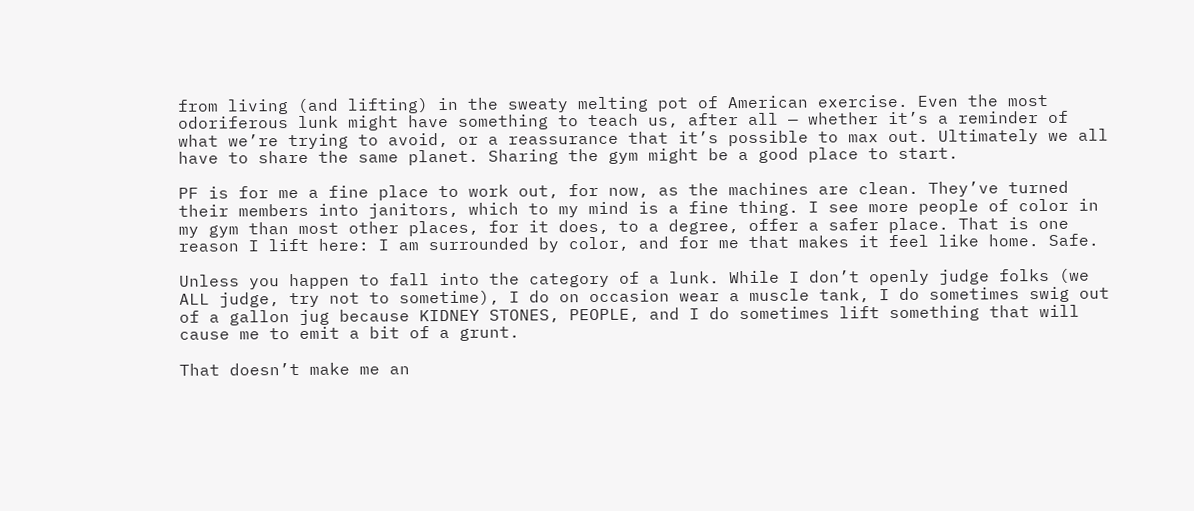from living (and lifting) in the sweaty melting pot of American exercise. Even the most odoriferous lunk might have something to teach us, after all — whether it’s a reminder of what we’re trying to avoid, or a reassurance that it’s possible to max out. Ultimately we all have to share the same planet. Sharing the gym might be a good place to start.

PF is for me a fine place to work out, for now, as the machines are clean. They’ve turned their members into janitors, which to my mind is a fine thing. I see more people of color in my gym than most other places, for it does, to a degree, offer a safer place. That is one reason I lift here: I am surrounded by color, and for me that makes it feel like home. Safe.

Unless you happen to fall into the category of a lunk. While I don’t openly judge folks (we ALL judge, try not to sometime), I do on occasion wear a muscle tank, I do sometimes swig out of a gallon jug because KIDNEY STONES, PEOPLE, and I do sometimes lift something that will cause me to emit a bit of a grunt.

That doesn’t make me an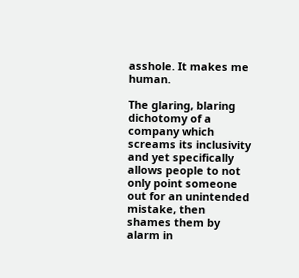asshole. It makes me human.

The glaring, blaring dichotomy of a company which screams its inclusivity and yet specifically allows people to not only point someone out for an unintended mistake, then shames them by alarm in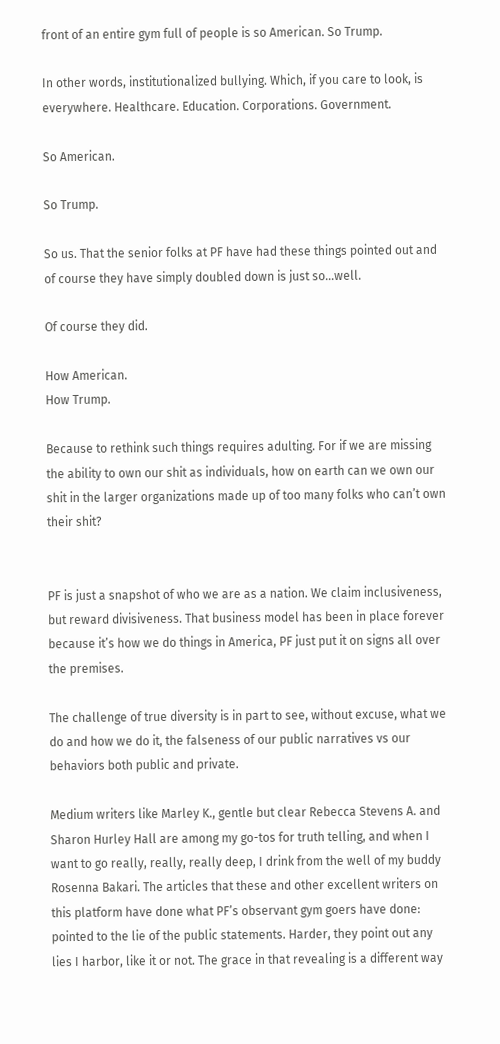front of an entire gym full of people is so American. So Trump.

In other words, institutionalized bullying. Which, if you care to look, is everywhere. Healthcare. Education. Corporations. Government.

So American.

So Trump.

So us. That the senior folks at PF have had these things pointed out and of course they have simply doubled down is just so…well.

Of course they did.

How American.
How Trump.

Because to rethink such things requires adulting. For if we are missing the ability to own our shit as individuals, how on earth can we own our shit in the larger organizations made up of too many folks who can’t own their shit?


PF is just a snapshot of who we are as a nation. We claim inclusiveness, but reward divisiveness. That business model has been in place forever because it’s how we do things in America, PF just put it on signs all over the premises.

The challenge of true diversity is in part to see, without excuse, what we do and how we do it, the falseness of our public narratives vs our behaviors both public and private.

Medium writers like Marley K., gentle but clear Rebecca Stevens A. and Sharon Hurley Hall are among my go-tos for truth telling, and when I want to go really, really, really deep, I drink from the well of my buddy Rosenna Bakari. The articles that these and other excellent writers on this platform have done what PF’s observant gym goers have done: pointed to the lie of the public statements. Harder, they point out any lies I harbor, like it or not. The grace in that revealing is a different way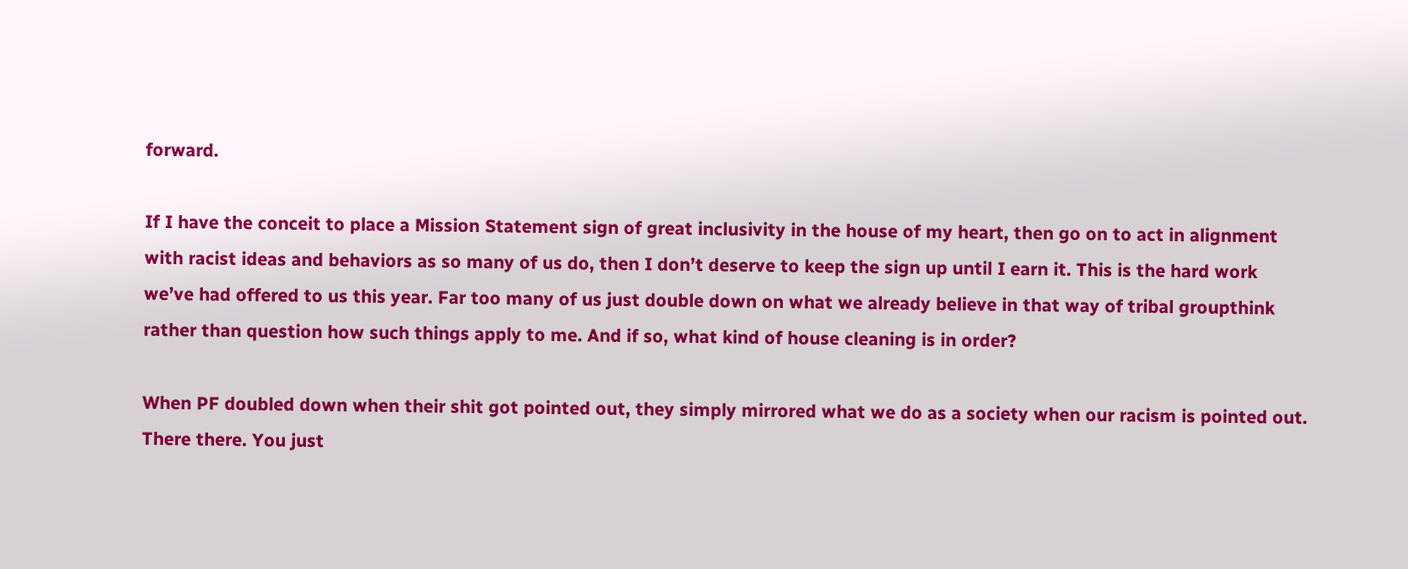forward.

If I have the conceit to place a Mission Statement sign of great inclusivity in the house of my heart, then go on to act in alignment with racist ideas and behaviors as so many of us do, then I don’t deserve to keep the sign up until I earn it. This is the hard work we’ve had offered to us this year. Far too many of us just double down on what we already believe in that way of tribal groupthink rather than question how such things apply to me. And if so, what kind of house cleaning is in order?

When PF doubled down when their shit got pointed out, they simply mirrored what we do as a society when our racism is pointed out. There there. You just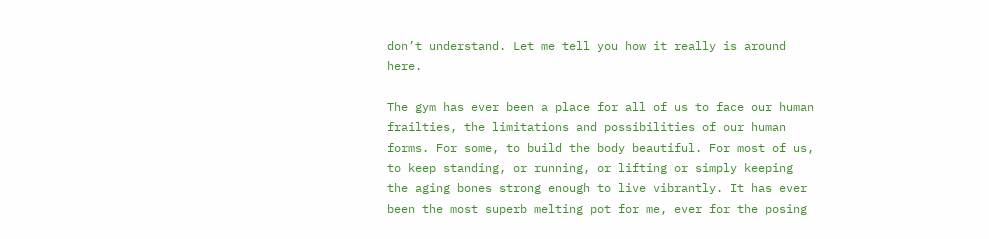don’t understand. Let me tell you how it really is around here.

The gym has ever been a place for all of us to face our human frailties, the limitations and possibilities of our human forms. For some, to build the body beautiful. For most of us, to keep standing, or running, or lifting or simply keeping the aging bones strong enough to live vibrantly. It has ever been the most superb melting pot for me, ever for the posing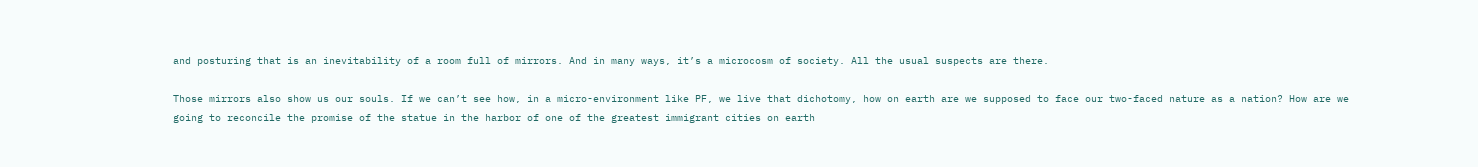and posturing that is an inevitability of a room full of mirrors. And in many ways, it’s a microcosm of society. All the usual suspects are there.

Those mirrors also show us our souls. If we can’t see how, in a micro-environment like PF, we live that dichotomy, how on earth are we supposed to face our two-faced nature as a nation? How are we going to reconcile the promise of the statue in the harbor of one of the greatest immigrant cities on earth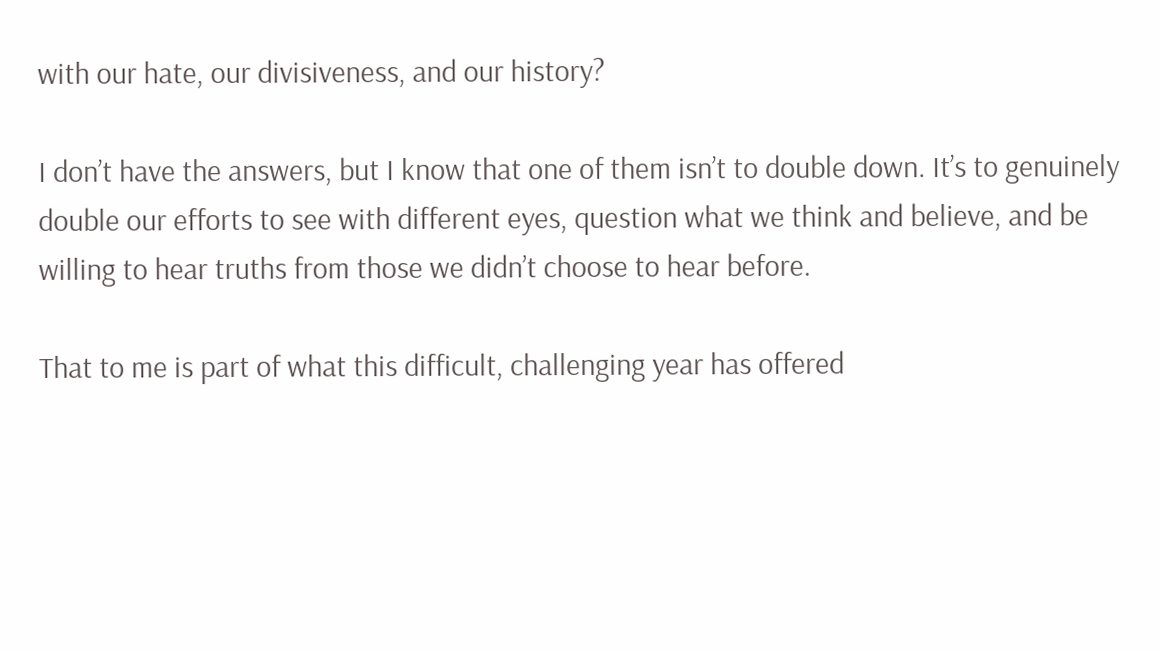with our hate, our divisiveness, and our history?

I don’t have the answers, but I know that one of them isn’t to double down. It’s to genuinely double our efforts to see with different eyes, question what we think and believe, and be willing to hear truths from those we didn’t choose to hear before.

That to me is part of what this difficult, challenging year has offered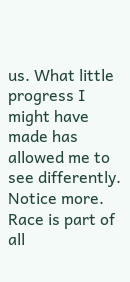us. What little progress I might have made has allowed me to see differently. Notice more. Race is part of all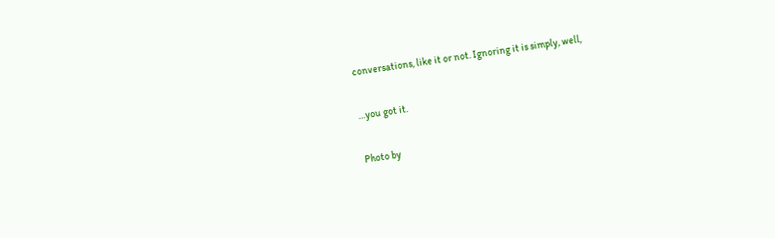conversations, like it or not. Ignoring it is simply, well,

…you got it.

Photo by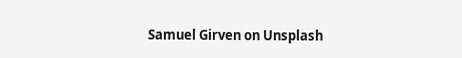Samuel Girven on Unsplash